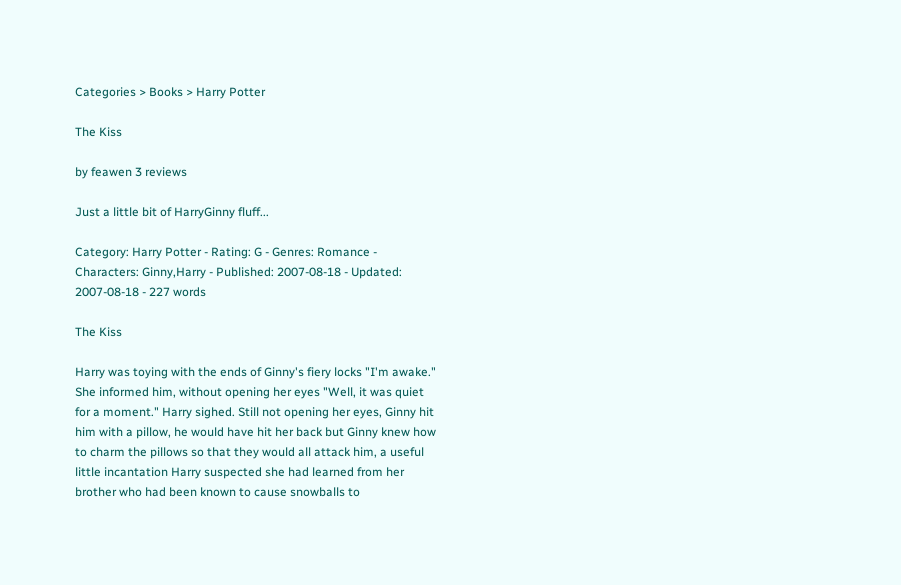Categories > Books > Harry Potter

The Kiss

by feawen 3 reviews

Just a little bit of HarryGinny fluff...

Category: Harry Potter - Rating: G - Genres: Romance - Characters: Ginny,Harry - Published: 2007-08-18 - Updated: 2007-08-18 - 227 words

The Kiss

Harry was toying with the ends of Ginny's fiery locks "I'm awake." She informed him, without opening her eyes "Well, it was quiet for a moment." Harry sighed. Still not opening her eyes, Ginny hit him with a pillow, he would have hit her back but Ginny knew how to charm the pillows so that they would all attack him, a useful little incantation Harry suspected she had learned from her brother who had been known to cause snowballs to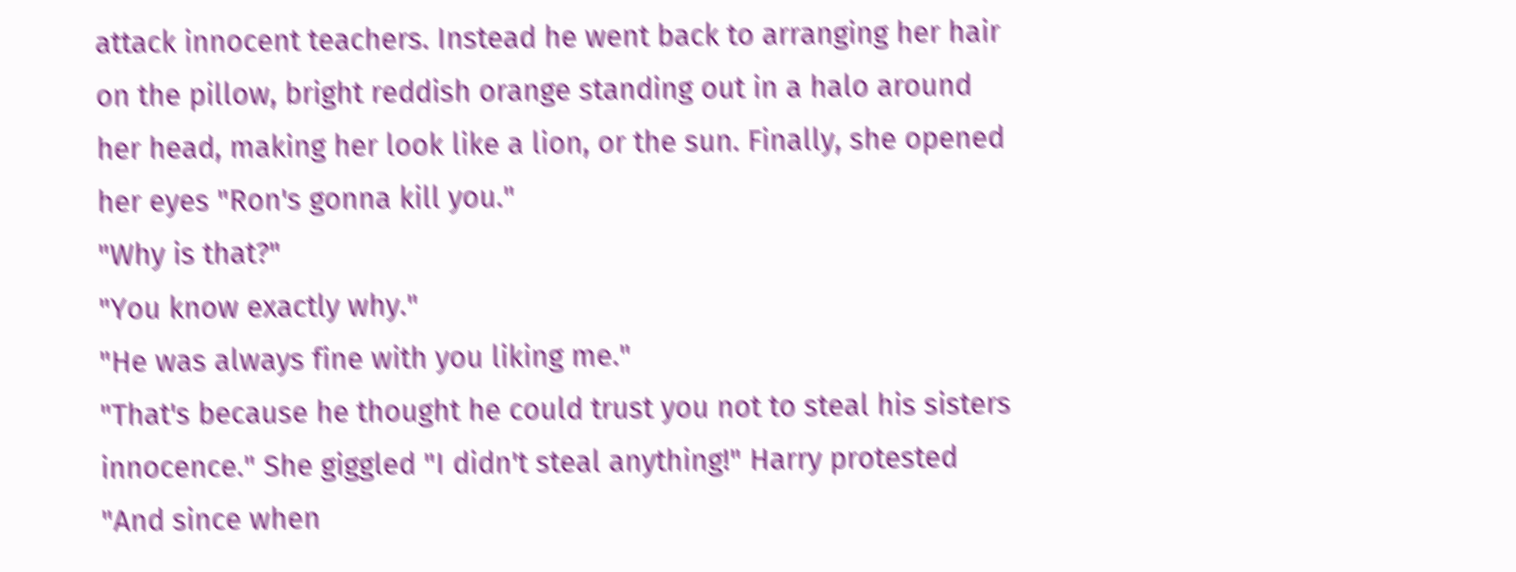attack innocent teachers. Instead he went back to arranging her hair on the pillow, bright reddish orange standing out in a halo around her head, making her look like a lion, or the sun. Finally, she opened her eyes "Ron's gonna kill you."
"Why is that?"
"You know exactly why."
"He was always fine with you liking me."
"That's because he thought he could trust you not to steal his sisters innocence." She giggled "I didn't steal anything!" Harry protested "And since when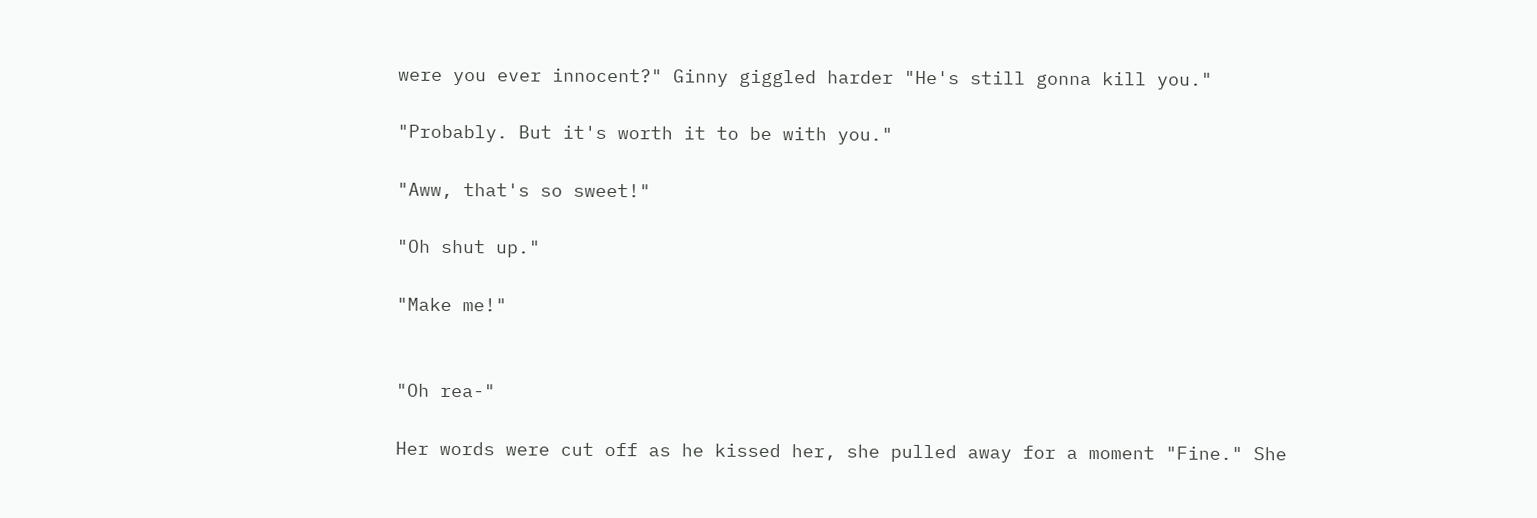were you ever innocent?" Ginny giggled harder "He's still gonna kill you."

"Probably. But it's worth it to be with you."

"Aww, that's so sweet!"

"Oh shut up."

"Make me!"


"Oh rea-"

Her words were cut off as he kissed her, she pulled away for a moment "Fine." She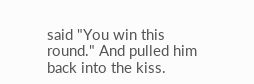said "You win this round." And pulled him back into the kiss.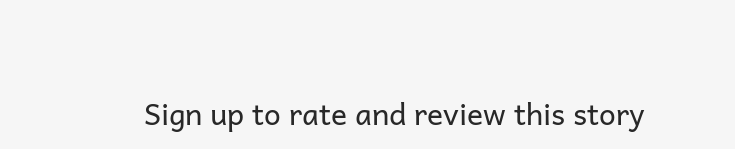Sign up to rate and review this story